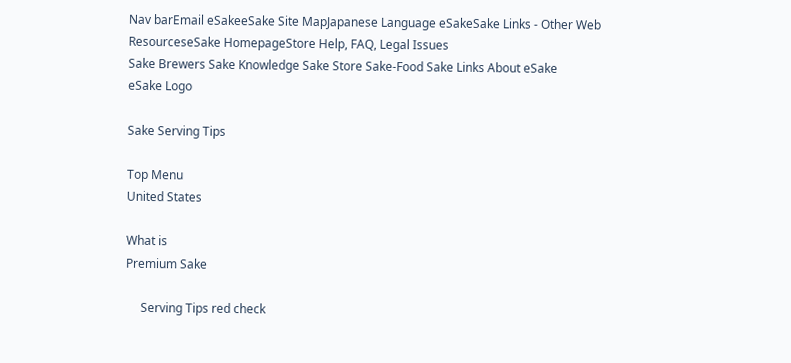Nav barEmail eSakeeSake Site MapJapanese Language eSakeSake Links - Other Web ResourceseSake HomepageStore Help, FAQ, Legal Issues
Sake Brewers Sake Knowledge Sake Store Sake-Food Sake Links About eSake
eSake Logo

Sake Serving Tips

Top Menu
United States

What is
Premium Sake

     Serving Tips red check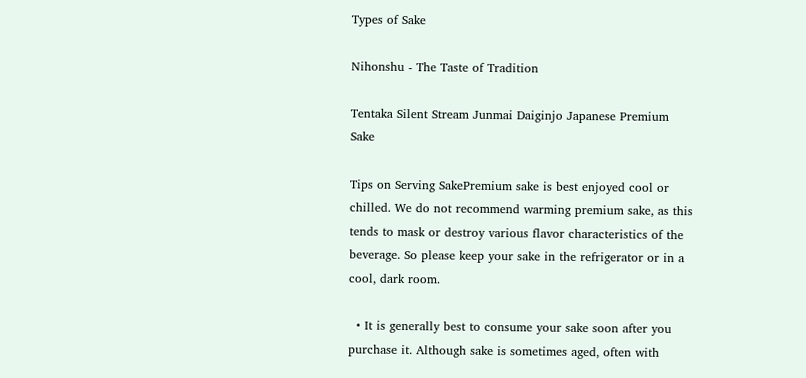Types of Sake

Nihonshu - The Taste of Tradition

Tentaka Silent Stream Junmai Daiginjo Japanese Premium Sake

Tips on Serving SakePremium sake is best enjoyed cool or chilled. We do not recommend warming premium sake, as this tends to mask or destroy various flavor characteristics of the beverage. So please keep your sake in the refrigerator or in a cool, dark room.

  • It is generally best to consume your sake soon after you purchase it. Although sake is sometimes aged, often with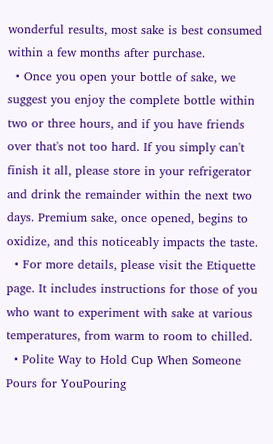wonderful results, most sake is best consumed within a few months after purchase.
  • Once you open your bottle of sake, we suggest you enjoy the complete bottle within two or three hours, and if you have friends over that's not too hard. If you simply can't finish it all, please store in your refrigerator and drink the remainder within the next two days. Premium sake, once opened, begins to oxidize, and this noticeably impacts the taste.
  • For more details, please visit the Etiquette page. It includes instructions for those of you who want to experiment with sake at various temperatures, from warm to room to chilled.
  • Polite Way to Hold Cup When Someone Pours for YouPouring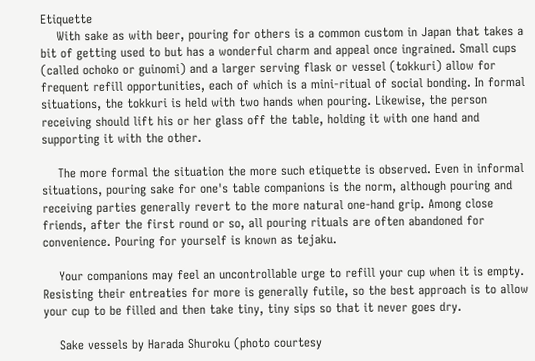Etiquette
    With sake as with beer, pouring for others is a common custom in Japan that takes a bit of getting used to but has a wonderful charm and appeal once ingrained. Small cups (called ochoko or guinomi) and a larger serving flask or vessel (tokkuri) allow for frequent refill opportunities, each of which is a mini-ritual of social bonding. In formal situations, the tokkuri is held with two hands when pouring. Likewise, the person receiving should lift his or her glass off the table, holding it with one hand and supporting it with the other.

    The more formal the situation the more such etiquette is observed. Even in informal situations, pouring sake for one's table companions is the norm, although pouring and receiving parties generally revert to the more natural one-hand grip. Among close friends, after the first round or so, all pouring rituals are often abandoned for convenience. Pouring for yourself is known as tejaku.

    Your companions may feel an uncontrollable urge to refill your cup when it is empty. Resisting their entreaties for more is generally futile, so the best approach is to allow your cup to be filled and then take tiny, tiny sips so that it never goes dry.

    Sake vessels by Harada Shuroku (photo courtesy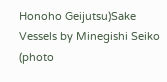Honoho Geijutsu)Sake Vessels by Minegishi Seiko (photo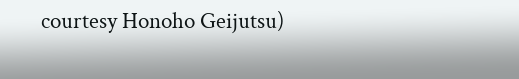courtesy Honoho Geijutsu)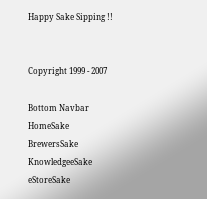Happy Sake Sipping !!


Copyright 1999 - 2007

Bottom Navbar HomeSake BrewersSake KnowledgeeSake eStoreSake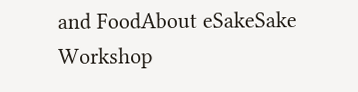and FoodAbout eSakeSake Workshop